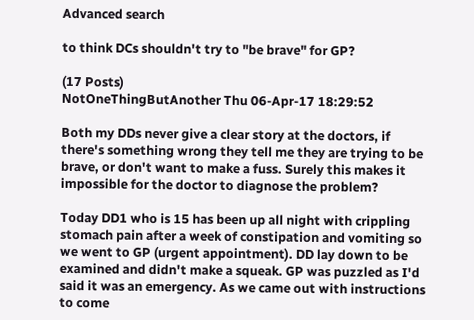Advanced search

to think DCs shouldn't try to "be brave" for GP?

(17 Posts)
NotOneThingButAnother Thu 06-Apr-17 18:29:52

Both my DDs never give a clear story at the doctors, if there's something wrong they tell me they are trying to be brave, or don't want to make a fuss. Surely this makes it impossible for the doctor to diagnose the problem?

Today DD1 who is 15 has been up all night with crippling stomach pain after a week of constipation and vomiting so we went to GP (urgent appointment). DD lay down to be examined and didn't make a squeak. GP was puzzled as I'd said it was an emergency. As we came out with instructions to come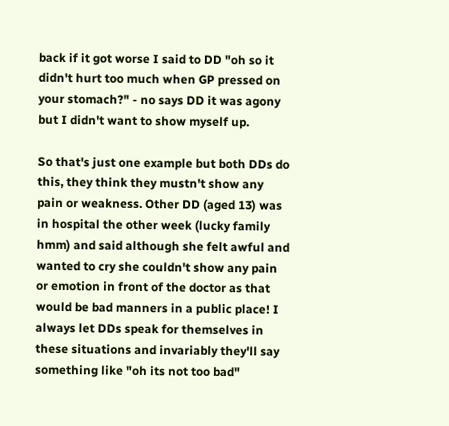back if it got worse I said to DD "oh so it didn't hurt too much when GP pressed on your stomach?" - no says DD it was agony but I didn't want to show myself up.

So that's just one example but both DDs do this, they think they mustn't show any pain or weakness. Other DD (aged 13) was in hospital the other week (lucky family hmm) and said although she felt awful and wanted to cry she couldn't show any pain or emotion in front of the doctor as that would be bad manners in a public place! I always let DDs speak for themselves in these situations and invariably they'll say something like "oh its not too bad"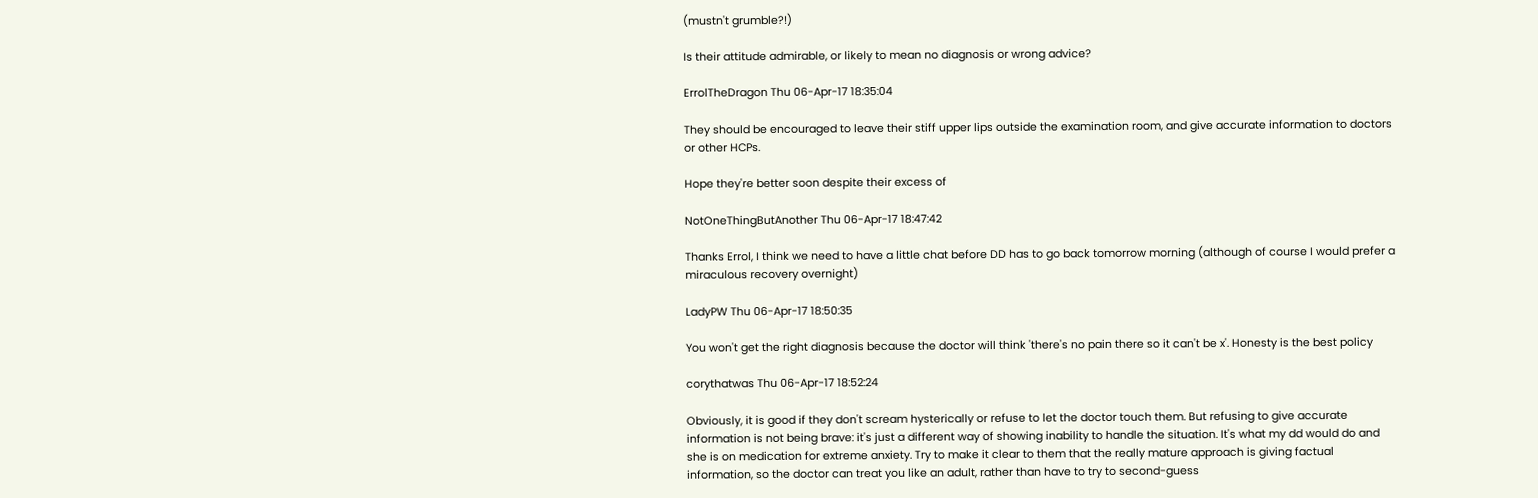(mustn't grumble?!)

Is their attitude admirable, or likely to mean no diagnosis or wrong advice?

ErrolTheDragon Thu 06-Apr-17 18:35:04

They should be encouraged to leave their stiff upper lips outside the examination room, and give accurate information to doctors or other HCPs.

Hope they're better soon despite their excess of

NotOneThingButAnother Thu 06-Apr-17 18:47:42

Thanks Errol, I think we need to have a little chat before DD has to go back tomorrow morning (although of course I would prefer a miraculous recovery overnight)

LadyPW Thu 06-Apr-17 18:50:35

You won't get the right diagnosis because the doctor will think 'there's no pain there so it can't be x'. Honesty is the best policy

corythatwas Thu 06-Apr-17 18:52:24

Obviously, it is good if they don't scream hysterically or refuse to let the doctor touch them. But refusing to give accurate information is not being brave: it's just a different way of showing inability to handle the situation. It's what my dd would do and she is on medication for extreme anxiety. Try to make it clear to them that the really mature approach is giving factual information, so the doctor can treat you like an adult, rather than have to try to second-guess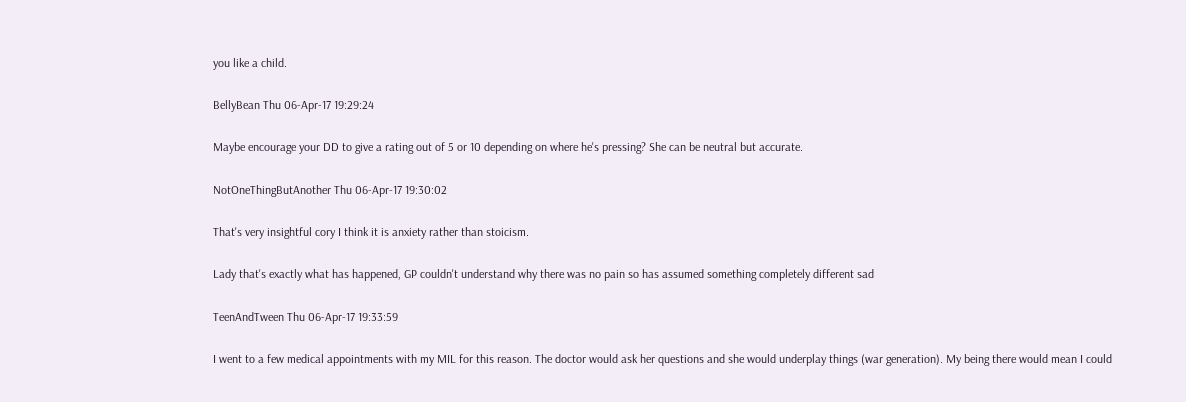you like a child.

BellyBean Thu 06-Apr-17 19:29:24

Maybe encourage your DD to give a rating out of 5 or 10 depending on where he's pressing? She can be neutral but accurate.

NotOneThingButAnother Thu 06-Apr-17 19:30:02

That's very insightful cory I think it is anxiety rather than stoicism.

Lady that's exactly what has happened, GP couldn't understand why there was no pain so has assumed something completely different sad

TeenAndTween Thu 06-Apr-17 19:33:59

I went to a few medical appointments with my MIL for this reason. The doctor would ask her questions and she would underplay things (war generation). My being there would mean I could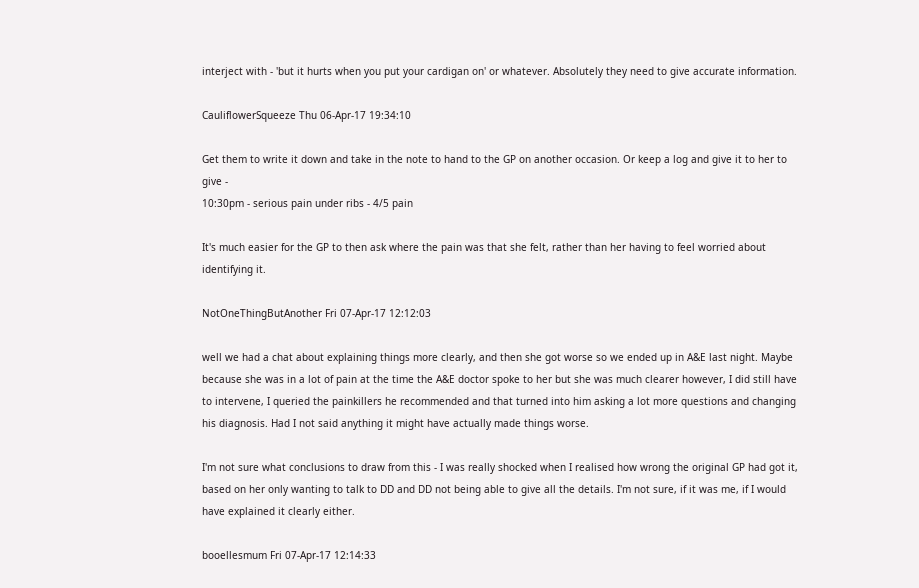interject with - 'but it hurts when you put your cardigan on' or whatever. Absolutely they need to give accurate information.

CauliflowerSqueeze Thu 06-Apr-17 19:34:10

Get them to write it down and take in the note to hand to the GP on another occasion. Or keep a log and give it to her to give -
10:30pm - serious pain under ribs - 4/5 pain

It's much easier for the GP to then ask where the pain was that she felt, rather than her having to feel worried about identifying it.

NotOneThingButAnother Fri 07-Apr-17 12:12:03

well we had a chat about explaining things more clearly, and then she got worse so we ended up in A&E last night. Maybe because she was in a lot of pain at the time the A&E doctor spoke to her but she was much clearer however, I did still have to intervene, I queried the painkillers he recommended and that turned into him asking a lot more questions and changing his diagnosis. Had I not said anything it might have actually made things worse.

I'm not sure what conclusions to draw from this - I was really shocked when I realised how wrong the original GP had got it, based on her only wanting to talk to DD and DD not being able to give all the details. I'm not sure, if it was me, if I would have explained it clearly either.

booellesmum Fri 07-Apr-17 12:14:33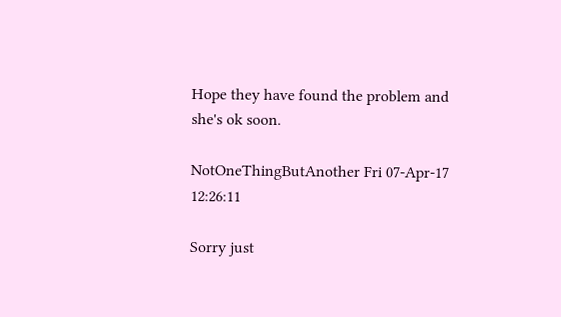Hope they have found the problem and she's ok soon.

NotOneThingButAnother Fri 07-Apr-17 12:26:11

Sorry just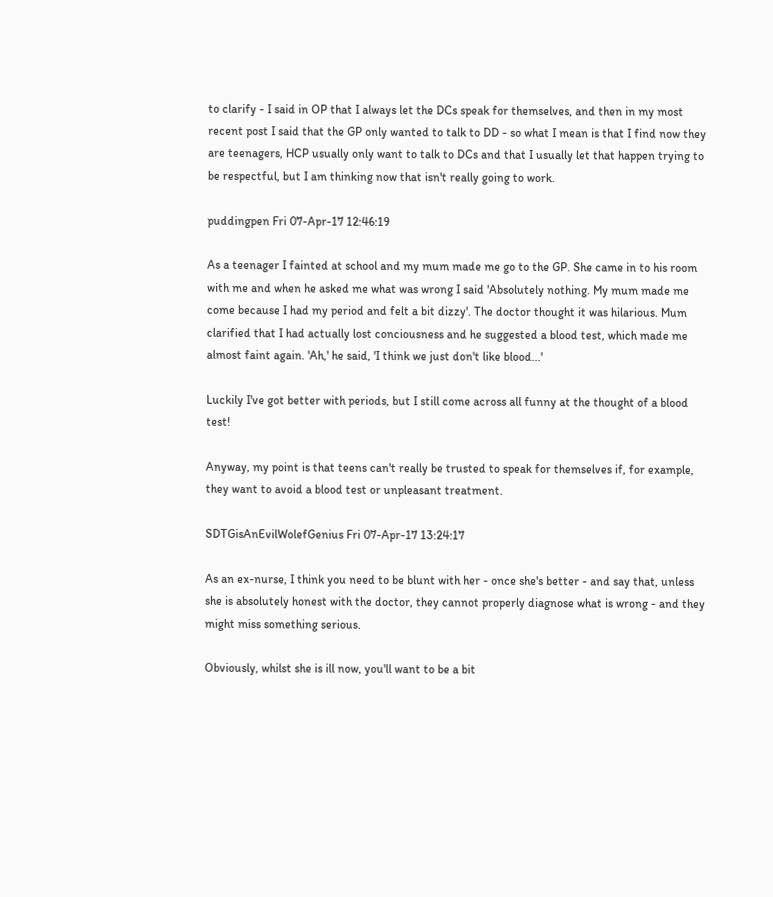to clarify - I said in OP that I always let the DCs speak for themselves, and then in my most recent post I said that the GP only wanted to talk to DD - so what I mean is that I find now they are teenagers, HCP usually only want to talk to DCs and that I usually let that happen trying to be respectful, but I am thinking now that isn't really going to work.

puddingpen Fri 07-Apr-17 12:46:19

As a teenager I fainted at school and my mum made me go to the GP. She came in to his room with me and when he asked me what was wrong I said 'Absolutely nothing. My mum made me come because I had my period and felt a bit dizzy'. The doctor thought it was hilarious. Mum clarified that I had actually lost conciousness and he suggested a blood test, which made me almost faint again. 'Ah,' he said, 'I think we just don't like blood...'

Luckily I've got better with periods, but I still come across all funny at the thought of a blood test!

Anyway, my point is that teens can't really be trusted to speak for themselves if, for example, they want to avoid a blood test or unpleasant treatment.

SDTGisAnEvilWolefGenius Fri 07-Apr-17 13:24:17

As an ex-nurse, I think you need to be blunt with her - once she's better - and say that, unless she is absolutely honest with the doctor, they cannot properly diagnose what is wrong - and they might miss something serious.

Obviously, whilst she is ill now, you'll want to be a bit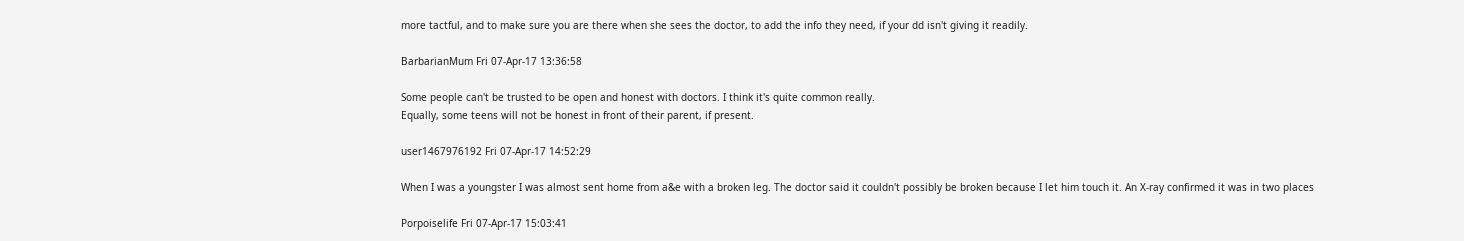more tactful, and to make sure you are there when she sees the doctor, to add the info they need, if your dd isn't giving it readily.

BarbarianMum Fri 07-Apr-17 13:36:58

Some people can't be trusted to be open and honest with doctors. I think it's quite common really.
Equally, some teens will not be honest in front of their parent, if present.

user1467976192 Fri 07-Apr-17 14:52:29

When I was a youngster I was almost sent home from a&e with a broken leg. The doctor said it couldn't possibly be broken because I let him touch it. An X-ray confirmed it was in two places

Porpoiselife Fri 07-Apr-17 15:03:41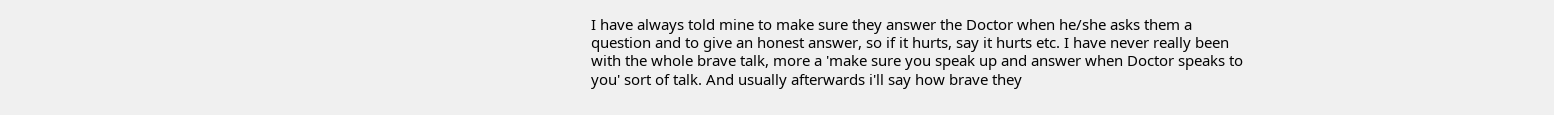I have always told mine to make sure they answer the Doctor when he/she asks them a question and to give an honest answer, so if it hurts, say it hurts etc. I have never really been with the whole brave talk, more a 'make sure you speak up and answer when Doctor speaks to you' sort of talk. And usually afterwards i'll say how brave they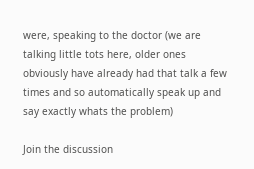were, speaking to the doctor (we are talking little tots here, older ones obviously have already had that talk a few times and so automatically speak up and say exactly whats the problem)

Join the discussion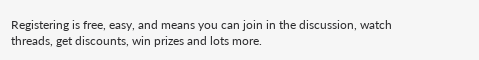Registering is free, easy, and means you can join in the discussion, watch threads, get discounts, win prizes and lots more.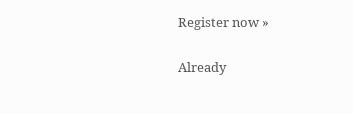Register now »

Already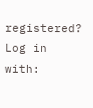registered? Log in with: